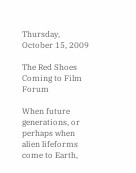Thursday, October 15, 2009

The Red Shoes Coming to Film Forum

When future generations, or perhaps when alien lifeforms come to Earth,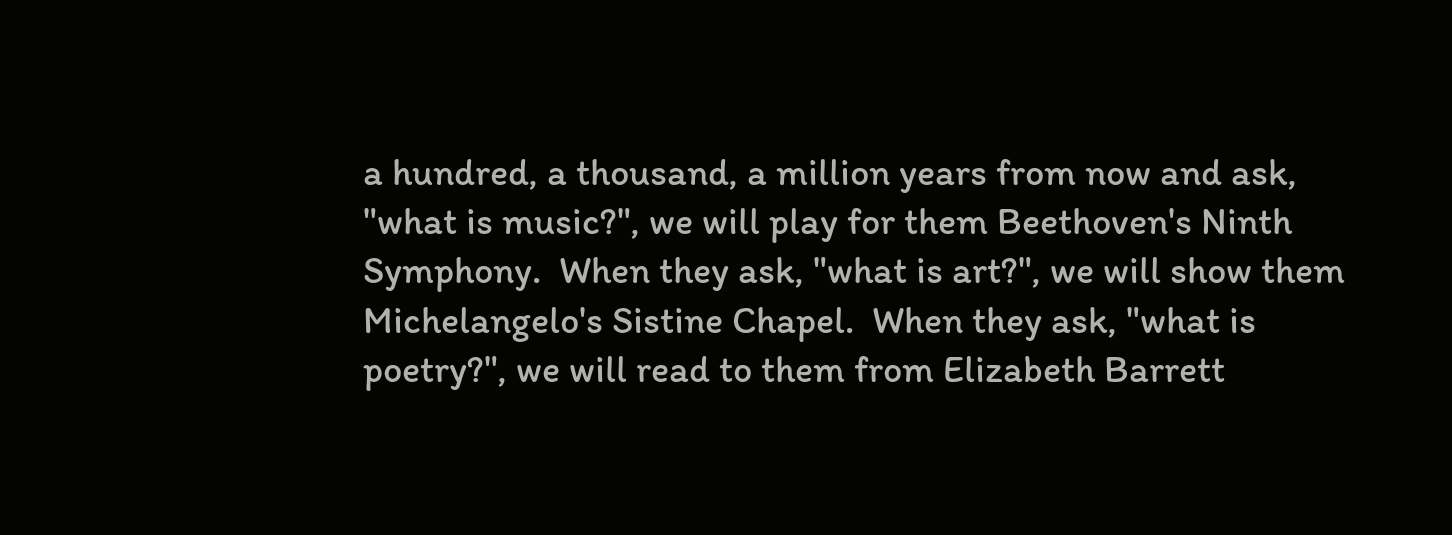a hundred, a thousand, a million years from now and ask, "what is music?", we will play for them Beethoven's Ninth Symphony.  When they ask, "what is art?", we will show them Michelangelo's Sistine Chapel.  When they ask, "what is poetry?", we will read to them from Elizabeth Barrett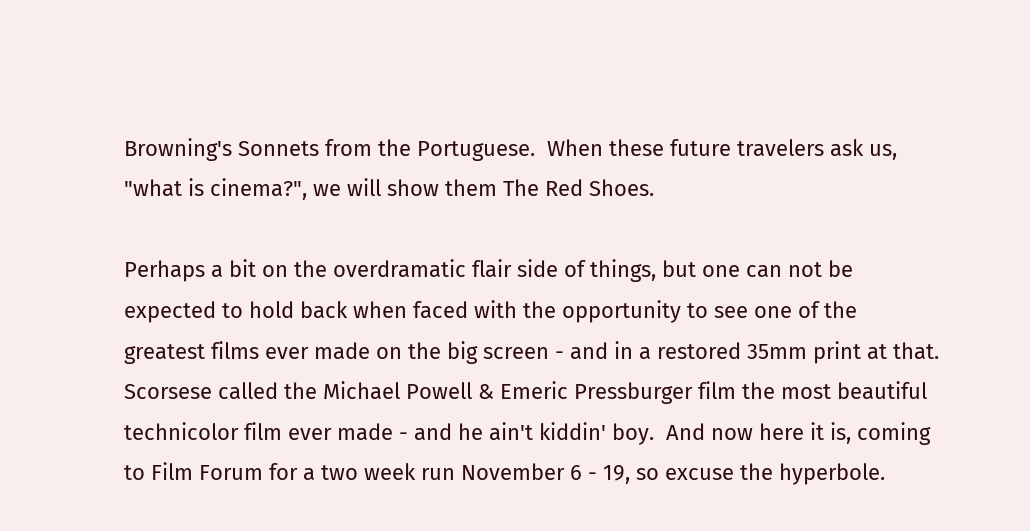Browning's Sonnets from the Portuguese.  When these future travelers ask us, "what is cinema?", we will show them The Red Shoes.

Perhaps a bit on the overdramatic flair side of things, but one can not be expected to hold back when faced with the opportunity to see one of the greatest films ever made on the big screen - and in a restored 35mm print at that.  Scorsese called the Michael Powell & Emeric Pressburger film the most beautiful technicolor film ever made - and he ain't kiddin' boy.  And now here it is, coming to Film Forum for a two week run November 6 - 19, so excuse the hyperbole.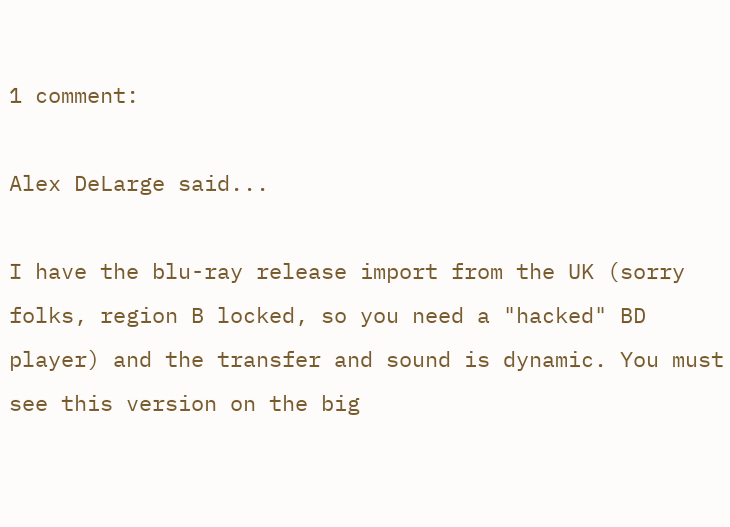1 comment:

Alex DeLarge said...

I have the blu-ray release import from the UK (sorry folks, region B locked, so you need a "hacked" BD player) and the transfer and sound is dynamic. You must see this version on the big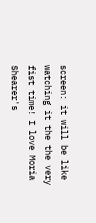screen: it will be like watching it the the very fist time! I love Moria Shearer's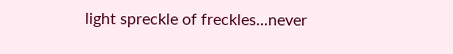light spreckle of freckles...never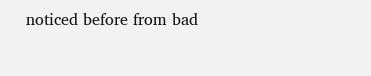noticed before from bad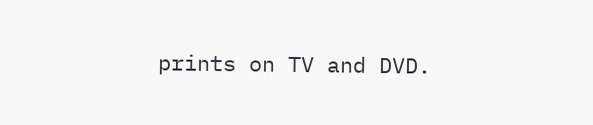prints on TV and DVD.